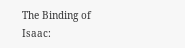The Binding of Isaac: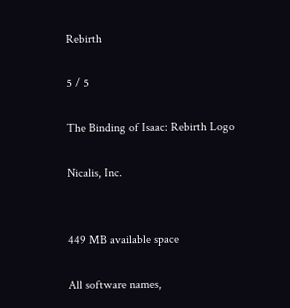Rebirth

5 / 5

The Binding of Isaac: Rebirth Logo

Nicalis, Inc.


449 MB available space

All software names,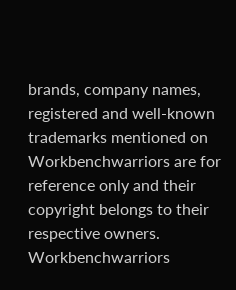brands, company names, registered and well-known trademarks mentioned on Workbenchwarriors are for reference only and their copyright belongs to their respective owners. Workbenchwarriors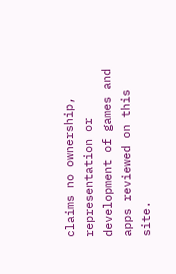claims no ownership, representation or development of games and apps reviewed on this site.